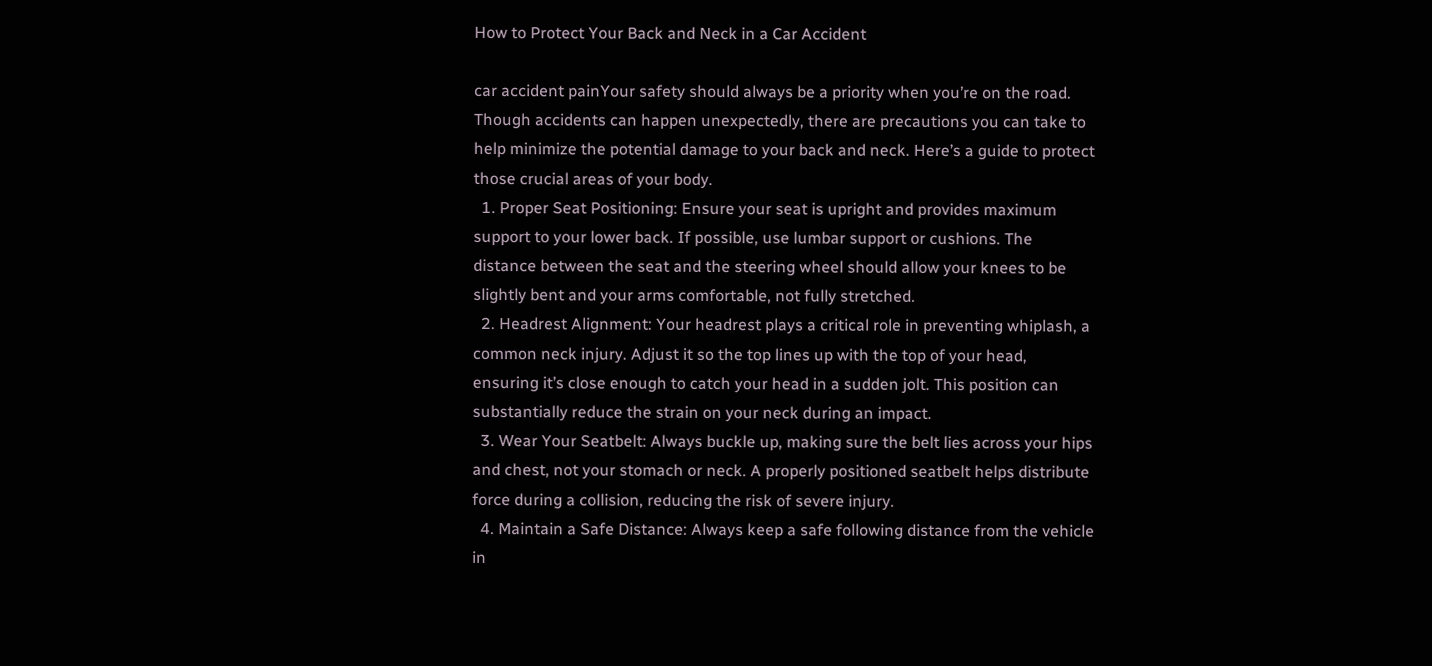How to Protect Your Back and Neck in a Car Accident

car accident painYour safety should always be a priority when you’re on the road. Though accidents can happen unexpectedly, there are precautions you can take to help minimize the potential damage to your back and neck. Here’s a guide to protect those crucial areas of your body.
  1. Proper Seat Positioning: Ensure your seat is upright and provides maximum support to your lower back. If possible, use lumbar support or cushions. The distance between the seat and the steering wheel should allow your knees to be slightly bent and your arms comfortable, not fully stretched.
  2. Headrest Alignment: Your headrest plays a critical role in preventing whiplash, a common neck injury. Adjust it so the top lines up with the top of your head, ensuring it’s close enough to catch your head in a sudden jolt. This position can substantially reduce the strain on your neck during an impact.
  3. Wear Your Seatbelt: Always buckle up, making sure the belt lies across your hips and chest, not your stomach or neck. A properly positioned seatbelt helps distribute force during a collision, reducing the risk of severe injury.
  4. Maintain a Safe Distance: Always keep a safe following distance from the vehicle in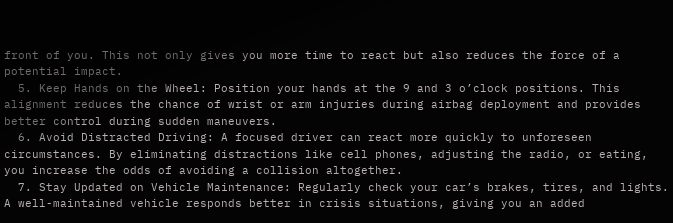front of you. This not only gives you more time to react but also reduces the force of a potential impact.
  5. Keep Hands on the Wheel: Position your hands at the 9 and 3 o’clock positions. This alignment reduces the chance of wrist or arm injuries during airbag deployment and provides better control during sudden maneuvers.
  6. Avoid Distracted Driving: A focused driver can react more quickly to unforeseen circumstances. By eliminating distractions like cell phones, adjusting the radio, or eating, you increase the odds of avoiding a collision altogether.
  7. Stay Updated on Vehicle Maintenance: Regularly check your car’s brakes, tires, and lights. A well-maintained vehicle responds better in crisis situations, giving you an added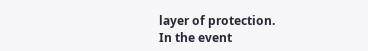layer of protection.
In the event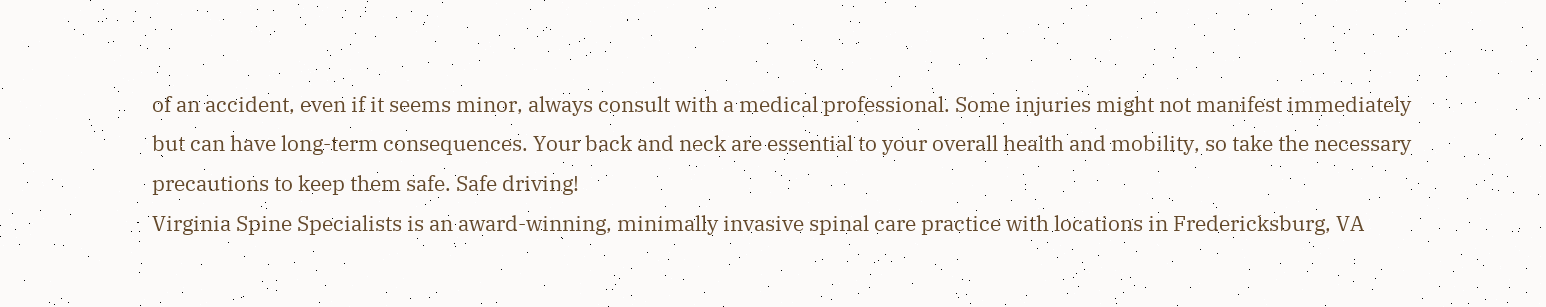of an accident, even if it seems minor, always consult with a medical professional. Some injuries might not manifest immediately but can have long-term consequences. Your back and neck are essential to your overall health and mobility, so take the necessary precautions to keep them safe. Safe driving!
Virginia Spine Specialists is an award-winning, minimally invasive spinal care practice with locations in Fredericksburg, VA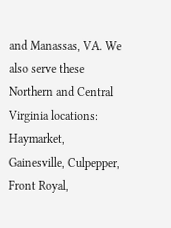and Manassas, VA. We also serve these Northern and Central Virginia locations: Haymarket, Gainesville, Culpepper, Front Royal,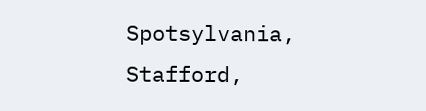Spotsylvania, Stafford,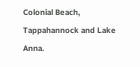Colonial Beach, Tappahannock and Lake Anna.